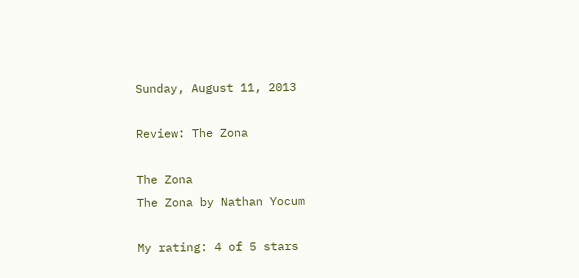Sunday, August 11, 2013

Review: The Zona

The Zona
The Zona by Nathan Yocum

My rating: 4 of 5 stars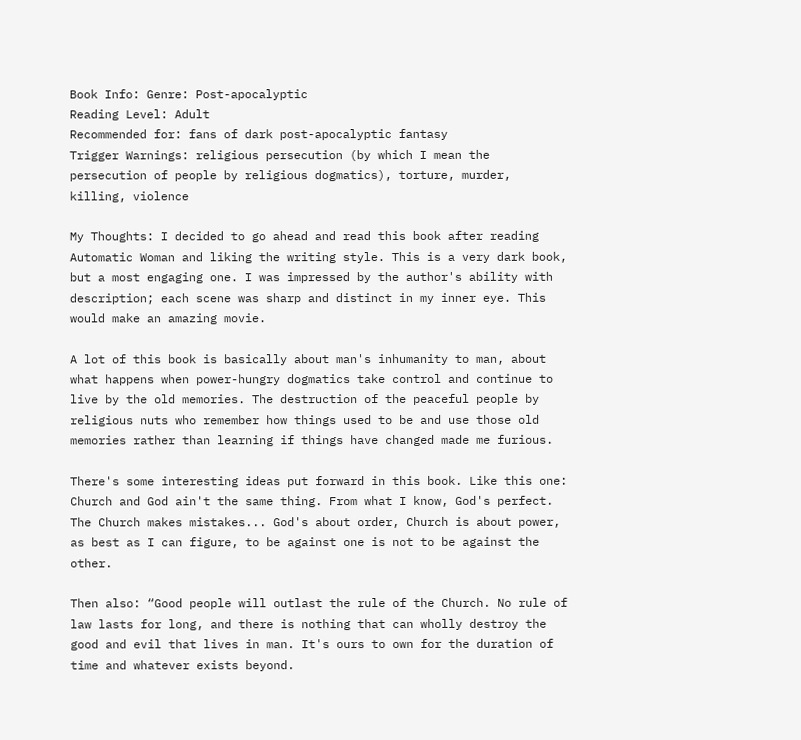Book Info: Genre: Post-apocalyptic
Reading Level: Adult
Recommended for: fans of dark post-apocalyptic fantasy
Trigger Warnings: religious persecution (by which I mean the persecution of people by religious dogmatics), torture, murder, killing, violence

My Thoughts: I decided to go ahead and read this book after reading Automatic Woman and liking the writing style. This is a very dark book, but a most engaging one. I was impressed by the author's ability with description; each scene was sharp and distinct in my inner eye. This would make an amazing movie.

A lot of this book is basically about man's inhumanity to man, about what happens when power-hungry dogmatics take control and continue to live by the old memories. The destruction of the peaceful people by religious nuts who remember how things used to be and use those old memories rather than learning if things have changed made me furious.

There's some interesting ideas put forward in this book. Like this one:
Church and God ain't the same thing. From what I know, God's perfect. The Church makes mistakes... God's about order, Church is about power, as best as I can figure, to be against one is not to be against the other.

Then also: “Good people will outlast the rule of the Church. No rule of law lasts for long, and there is nothing that can wholly destroy the good and evil that lives in man. It's ours to own for the duration of time and whatever exists beyond.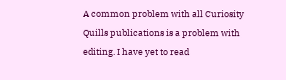A common problem with all Curiosity Quills publications is a problem with editing. I have yet to read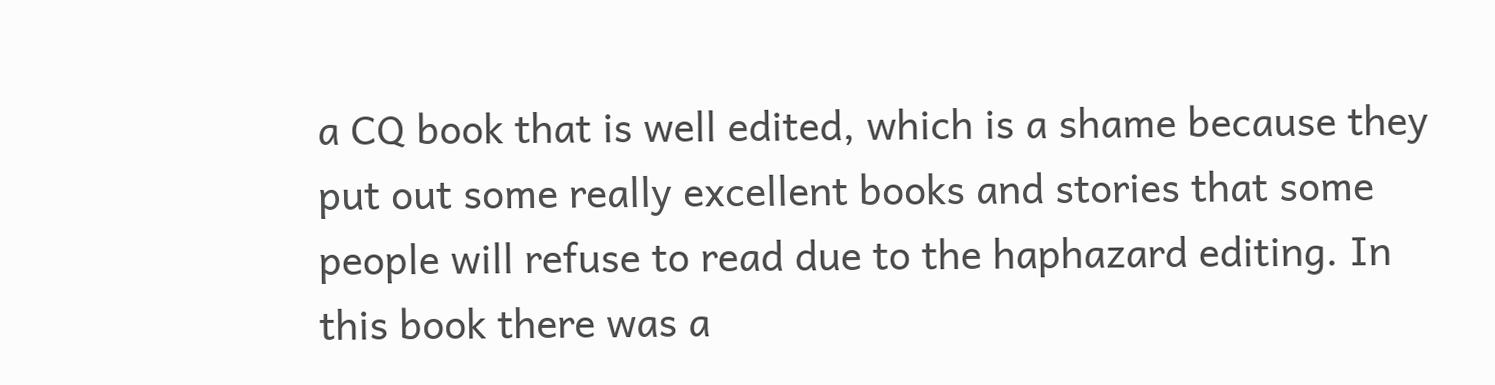a CQ book that is well edited, which is a shame because they put out some really excellent books and stories that some people will refuse to read due to the haphazard editing. In this book there was a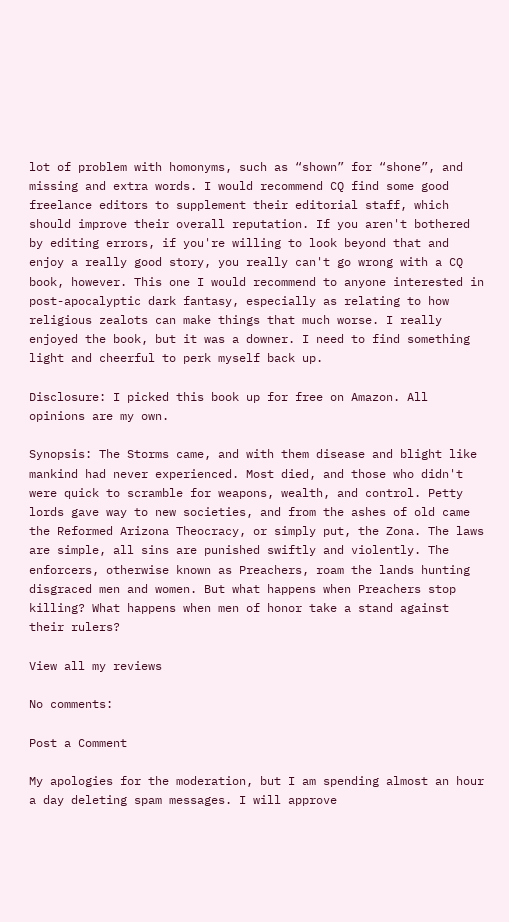lot of problem with homonyms, such as “shown” for “shone”, and missing and extra words. I would recommend CQ find some good freelance editors to supplement their editorial staff, which should improve their overall reputation. If you aren't bothered by editing errors, if you're willing to look beyond that and enjoy a really good story, you really can't go wrong with a CQ book, however. This one I would recommend to anyone interested in post-apocalyptic dark fantasy, especially as relating to how religious zealots can make things that much worse. I really enjoyed the book, but it was a downer. I need to find something light and cheerful to perk myself back up.

Disclosure: I picked this book up for free on Amazon. All opinions are my own.

Synopsis: The Storms came, and with them disease and blight like mankind had never experienced. Most died, and those who didn't were quick to scramble for weapons, wealth, and control. Petty lords gave way to new societies, and from the ashes of old came the Reformed Arizona Theocracy, or simply put, the Zona. The laws are simple, all sins are punished swiftly and violently. The enforcers, otherwise known as Preachers, roam the lands hunting disgraced men and women. But what happens when Preachers stop killing? What happens when men of honor take a stand against their rulers?

View all my reviews

No comments:

Post a Comment

My apologies for the moderation, but I am spending almost an hour a day deleting spam messages. I will approve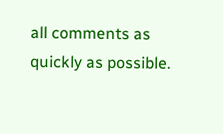all comments as quickly as possible.